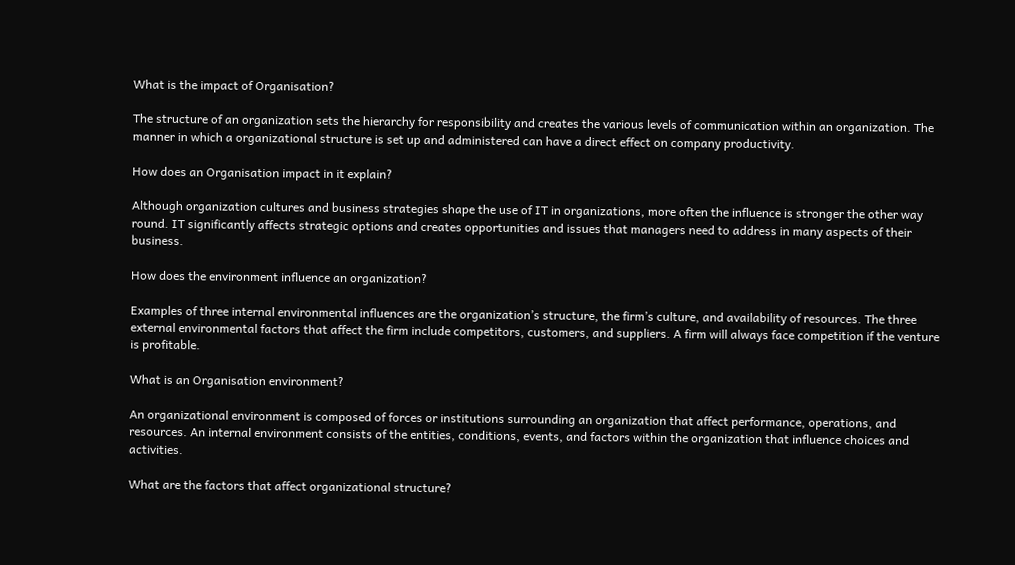What is the impact of Organisation?

The structure of an organization sets the hierarchy for responsibility and creates the various levels of communication within an organization. The manner in which a organizational structure is set up and administered can have a direct effect on company productivity.

How does an Organisation impact in it explain?

Although organization cultures and business strategies shape the use of IT in organizations, more often the influence is stronger the other way round. IT significantly affects strategic options and creates opportunities and issues that managers need to address in many aspects of their business.

How does the environment influence an organization?

Examples of three internal environmental influences are the organization’s structure, the firm’s culture, and availability of resources. The three external environmental factors that affect the firm include competitors, customers, and suppliers. A firm will always face competition if the venture is profitable.

What is an Organisation environment?

An organizational environment is composed of forces or institutions surrounding an organization that affect performance, operations, and resources. An internal environment consists of the entities, conditions, events, and factors within the organization that influence choices and activities.

What are the factors that affect organizational structure?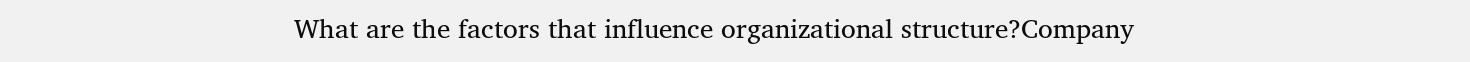What are the factors that influence organizational structure?Company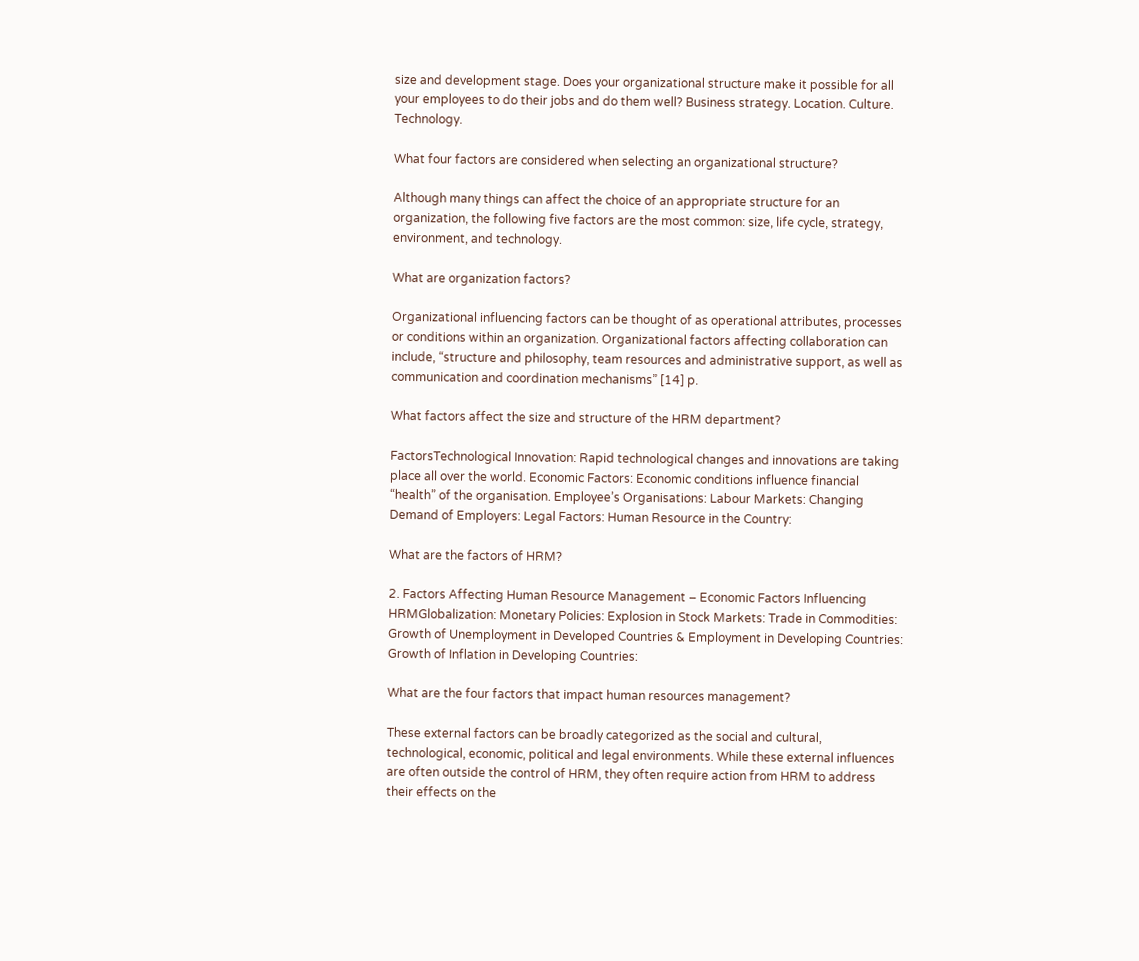size and development stage. Does your organizational structure make it possible for all your employees to do their jobs and do them well? Business strategy. Location. Culture. Technology.

What four factors are considered when selecting an organizational structure?

Although many things can affect the choice of an appropriate structure for an organization, the following five factors are the most common: size, life cycle, strategy, environment, and technology.

What are organization factors?

Organizational influencing factors can be thought of as operational attributes, processes or conditions within an organization. Organizational factors affecting collaboration can include, “structure and philosophy, team resources and administrative support, as well as communication and coordination mechanisms” [14] p.

What factors affect the size and structure of the HRM department?

FactorsTechnological Innovation: Rapid technological changes and innovations are taking place all over the world. Economic Factors: Economic conditions influence financial “health” of the organisation. Employee’s Organisations: Labour Markets: Changing Demand of Employers: Legal Factors: Human Resource in the Country:

What are the factors of HRM?

2. Factors Affecting Human Resource Management – Economic Factors Influencing HRMGlobalization: Monetary Policies: Explosion in Stock Markets: Trade in Commodities: Growth of Unemployment in Developed Countries & Employment in Developing Countries: Growth of Inflation in Developing Countries:

What are the four factors that impact human resources management?

These external factors can be broadly categorized as the social and cultural, technological, economic, political and legal environments. While these external influences are often outside the control of HRM, they often require action from HRM to address their effects on the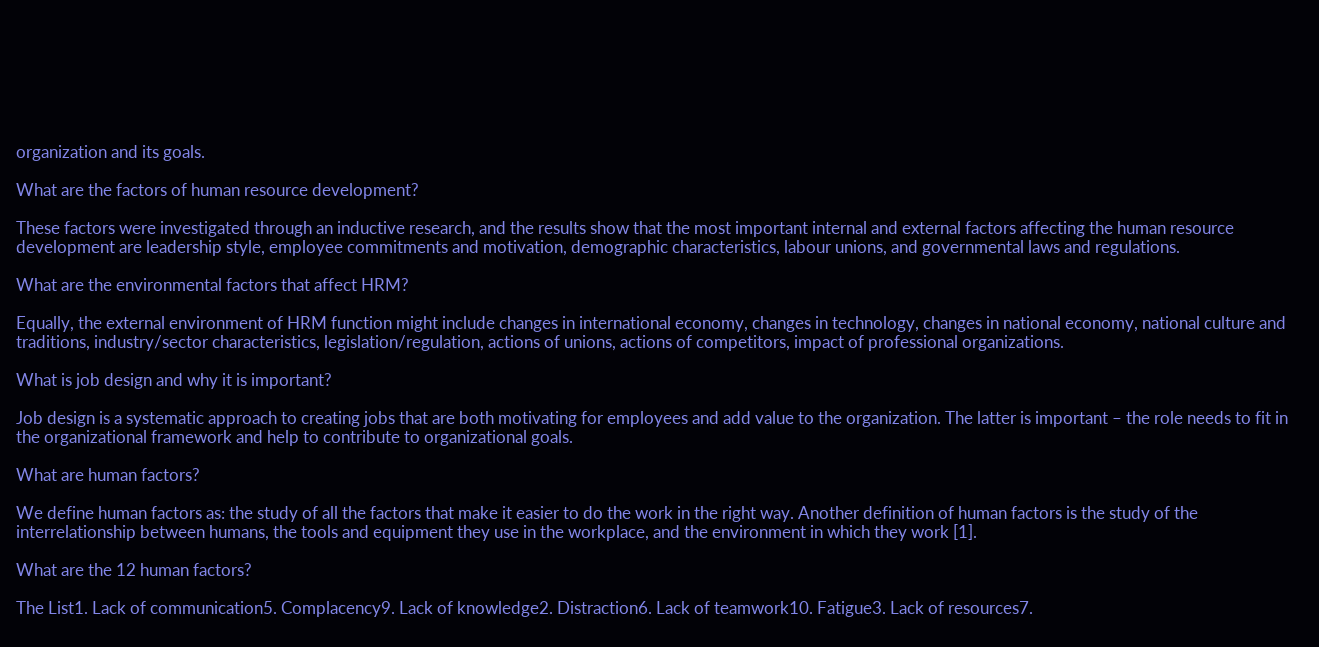organization and its goals.

What are the factors of human resource development?

These factors were investigated through an inductive research, and the results show that the most important internal and external factors affecting the human resource development are leadership style, employee commitments and motivation, demographic characteristics, labour unions, and governmental laws and regulations.

What are the environmental factors that affect HRM?

Equally, the external environment of HRM function might include changes in international economy, changes in technology, changes in national economy, national culture and traditions, industry/sector characteristics, legislation/regulation, actions of unions, actions of competitors, impact of professional organizations.

What is job design and why it is important?

Job design is a systematic approach to creating jobs that are both motivating for employees and add value to the organization. The latter is important – the role needs to fit in the organizational framework and help to contribute to organizational goals.

What are human factors?

We define human factors as: the study of all the factors that make it easier to do the work in the right way. Another definition of human factors is the study of the interrelationship between humans, the tools and equipment they use in the workplace, and the environment in which they work [1].

What are the 12 human factors?

The List1. Lack of communication5. Complacency9. Lack of knowledge2. Distraction6. Lack of teamwork10. Fatigue3. Lack of resources7.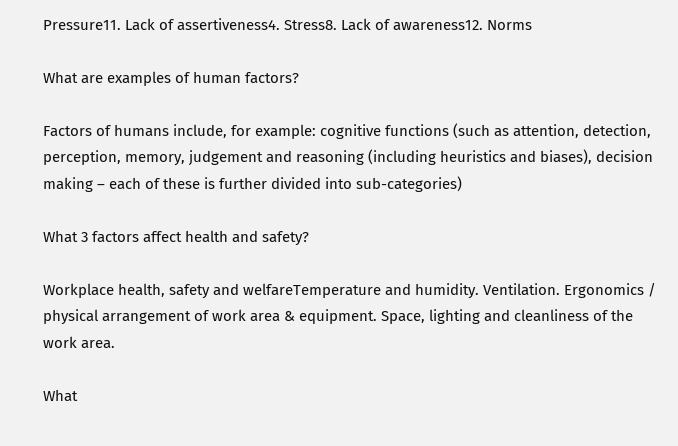Pressure11. Lack of assertiveness4. Stress8. Lack of awareness12. Norms

What are examples of human factors?

Factors of humans include, for example: cognitive functions (such as attention, detection, perception, memory, judgement and reasoning (including heuristics and biases), decision making – each of these is further divided into sub-categories)

What 3 factors affect health and safety?

Workplace health, safety and welfareTemperature and humidity. Ventilation. Ergonomics / physical arrangement of work area & equipment. Space, lighting and cleanliness of the work area.

What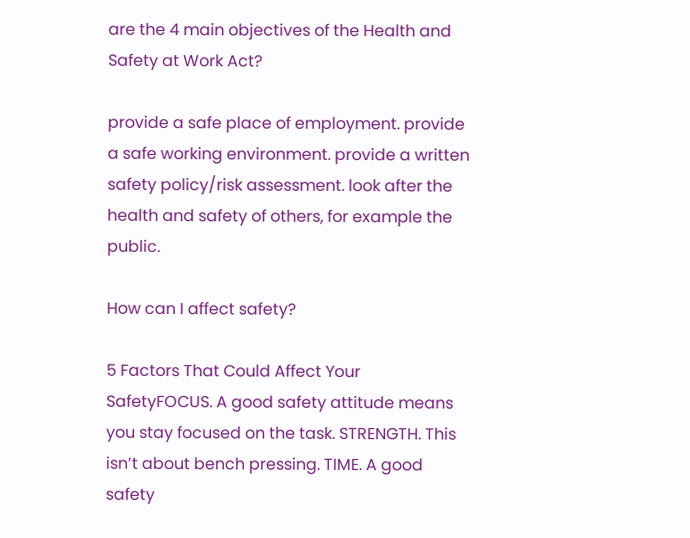are the 4 main objectives of the Health and Safety at Work Act?

provide a safe place of employment. provide a safe working environment. provide a written safety policy/risk assessment. look after the health and safety of others, for example the public.

How can I affect safety?

5 Factors That Could Affect Your SafetyFOCUS. A good safety attitude means you stay focused on the task. STRENGTH. This isn’t about bench pressing. TIME. A good safety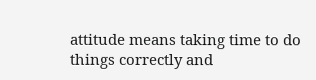attitude means taking time to do things correctly and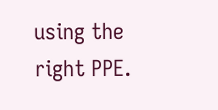using the right PPE.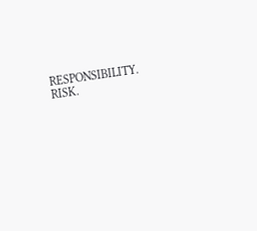RESPONSIBILITY. RISK.